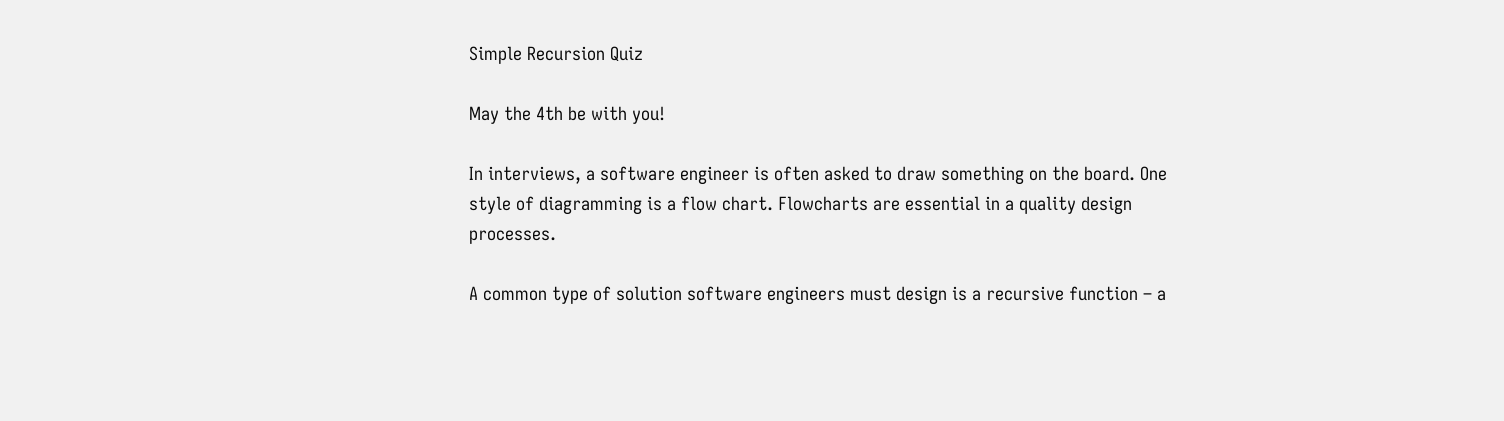Simple Recursion Quiz

May the 4th be with you!

In interviews, a software engineer is often asked to draw something on the board. One style of diagramming is a flow chart. Flowcharts are essential in a quality design processes.

A common type of solution software engineers must design is a recursive function – a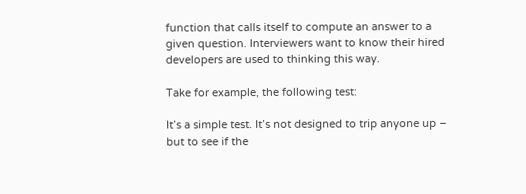function that calls itself to compute an answer to a given question. Interviewers want to know their hired developers are used to thinking this way.

Take for example, the following test:

It’s a simple test. It’s not designed to trip anyone up – but to see if the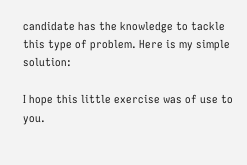candidate has the knowledge to tackle this type of problem. Here is my simple solution:

I hope this little exercise was of use to you.